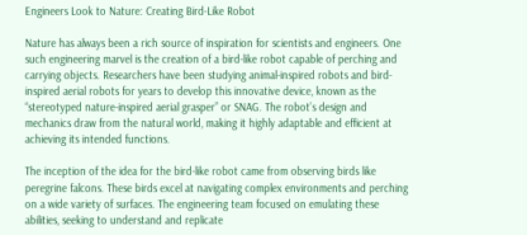Engineers Look to Nature: Creating Bird-Like Robot

Nature has always been a rich source of inspiration for scientists and engineers. One such engineering marvel is the creation of a bird-like robot capable of perching and carrying objects. Researchers have been studying animal-inspired robots and bird-inspired aerial robots for years to develop this innovative device, known as the “stereotyped nature-inspired aerial grasper” or SNAG. The robot’s design and mechanics draw from the natural world, making it highly adaptable and efficient at achieving its intended functions.

The inception of the idea for the bird-like robot came from observing birds like peregrine falcons. These birds excel at navigating complex environments and perching on a wide variety of surfaces. The engineering team focused on emulating these abilities, seeking to understand and replicate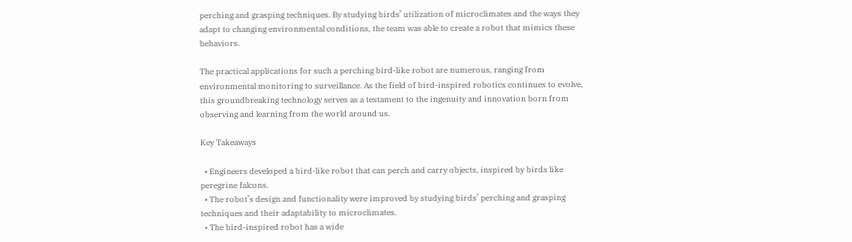perching and grasping techniques. By studying birds’ utilization of microclimates and the ways they adapt to changing environmental conditions, the team was able to create a robot that mimics these behaviors.

The practical applications for such a perching bird-like robot are numerous, ranging from environmental monitoring to surveillance. As the field of bird-inspired robotics continues to evolve, this groundbreaking technology serves as a testament to the ingenuity and innovation born from observing and learning from the world around us.

Key Takeaways

  • Engineers developed a bird-like robot that can perch and carry objects, inspired by birds like peregrine falcons.
  • The robot’s design and functionality were improved by studying birds’ perching and grasping techniques and their adaptability to microclimates.
  • The bird-inspired robot has a wide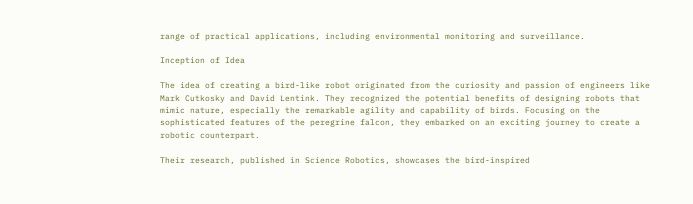range of practical applications, including environmental monitoring and surveillance.

Inception of Idea

The idea of creating a bird-like robot originated from the curiosity and passion of engineers like Mark Cutkosky and David Lentink. They recognized the potential benefits of designing robots that mimic nature, especially the remarkable agility and capability of birds. Focusing on the sophisticated features of the peregrine falcon, they embarked on an exciting journey to create a robotic counterpart.

Their research, published in Science Robotics, showcases the bird-inspired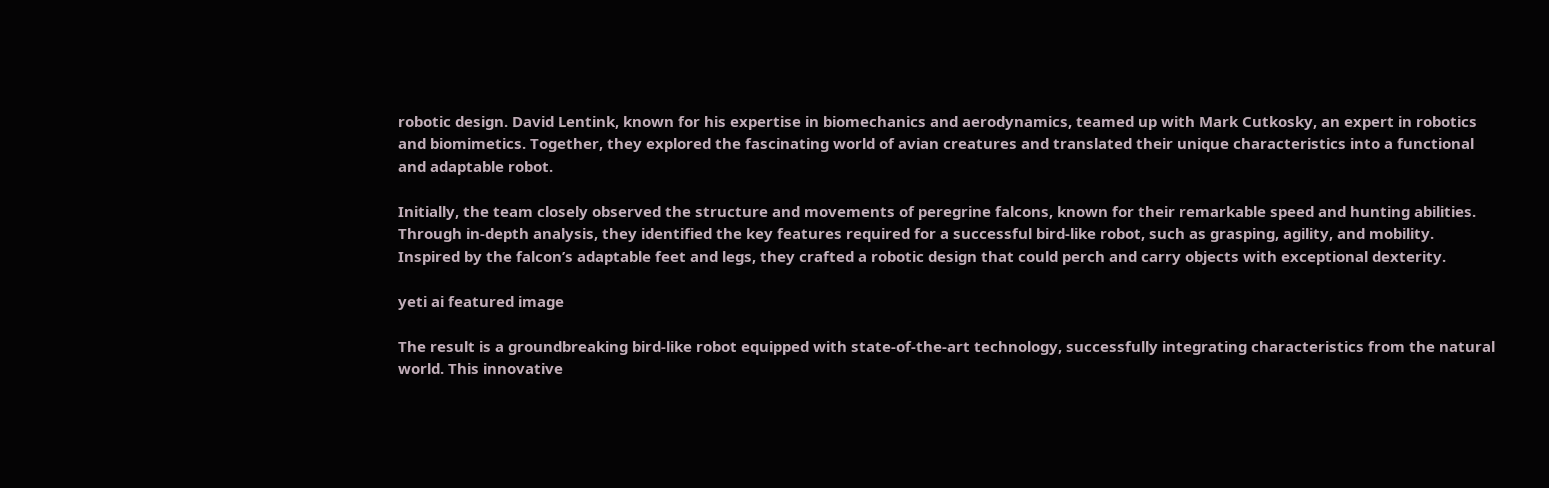robotic design. David Lentink, known for his expertise in biomechanics and aerodynamics, teamed up with Mark Cutkosky, an expert in robotics and biomimetics. Together, they explored the fascinating world of avian creatures and translated their unique characteristics into a functional and adaptable robot.

Initially, the team closely observed the structure and movements of peregrine falcons, known for their remarkable speed and hunting abilities. Through in-depth analysis, they identified the key features required for a successful bird-like robot, such as grasping, agility, and mobility. Inspired by the falcon’s adaptable feet and legs, they crafted a robotic design that could perch and carry objects with exceptional dexterity.

yeti ai featured image

The result is a groundbreaking bird-like robot equipped with state-of-the-art technology, successfully integrating characteristics from the natural world. This innovative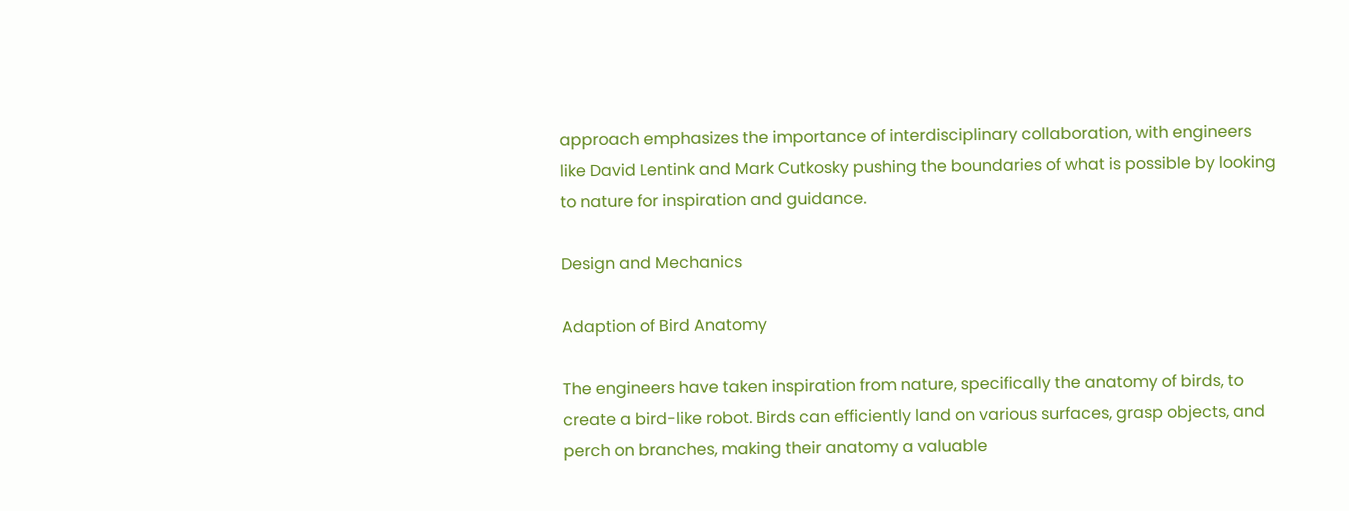approach emphasizes the importance of interdisciplinary collaboration, with engineers like David Lentink and Mark Cutkosky pushing the boundaries of what is possible by looking to nature for inspiration and guidance.

Design and Mechanics

Adaption of Bird Anatomy

The engineers have taken inspiration from nature, specifically the anatomy of birds, to create a bird-like robot. Birds can efficiently land on various surfaces, grasp objects, and perch on branches, making their anatomy a valuable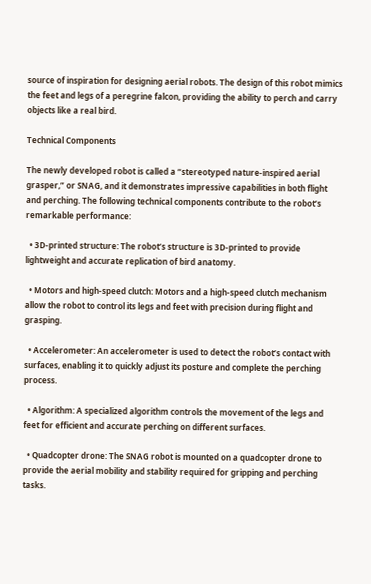source of inspiration for designing aerial robots. The design of this robot mimics the feet and legs of a peregrine falcon, providing the ability to perch and carry objects like a real bird.

Technical Components

The newly developed robot is called a “stereotyped nature-inspired aerial grasper,” or SNAG, and it demonstrates impressive capabilities in both flight and perching. The following technical components contribute to the robot’s remarkable performance:

  • 3D-printed structure: The robot’s structure is 3D-printed to provide lightweight and accurate replication of bird anatomy.

  • Motors and high-speed clutch: Motors and a high-speed clutch mechanism allow the robot to control its legs and feet with precision during flight and grasping.

  • Accelerometer: An accelerometer is used to detect the robot’s contact with surfaces, enabling it to quickly adjust its posture and complete the perching process.

  • Algorithm: A specialized algorithm controls the movement of the legs and feet for efficient and accurate perching on different surfaces.

  • Quadcopter drone: The SNAG robot is mounted on a quadcopter drone to provide the aerial mobility and stability required for gripping and perching tasks.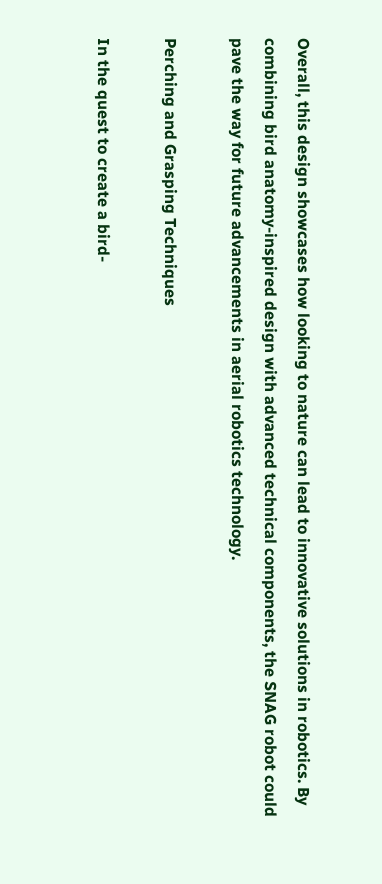Overall, this design showcases how looking to nature can lead to innovative solutions in robotics. By combining bird anatomy-inspired design with advanced technical components, the SNAG robot could pave the way for future advancements in aerial robotics technology.

Perching and Grasping Techniques

In the quest to create a bird-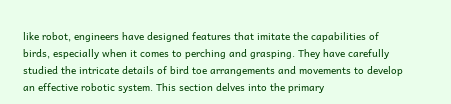like robot, engineers have designed features that imitate the capabilities of birds, especially when it comes to perching and grasping. They have carefully studied the intricate details of bird toe arrangements and movements to develop an effective robotic system. This section delves into the primary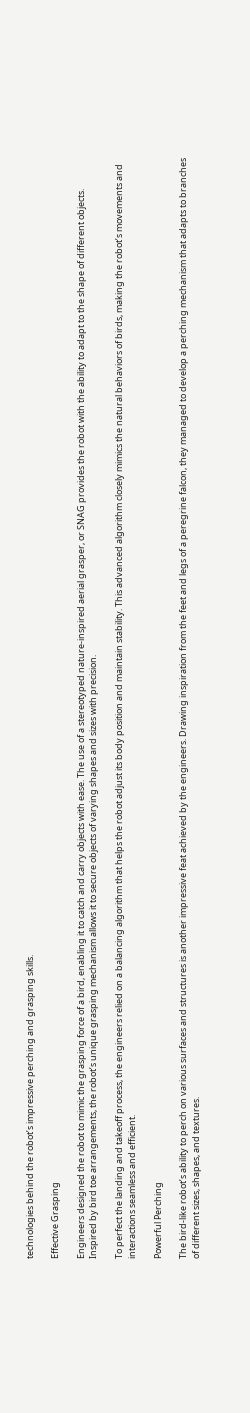technologies behind the robot’s impressive perching and grasping skills.

Effective Grasping

Engineers designed the robot to mimic the grasping force of a bird, enabling it to catch and carry objects with ease. The use of a stereotyped nature-inspired aerial grasper, or SNAG provides the robot with the ability to adapt to the shape of different objects. Inspired by bird toe arrangements, the robot’s unique grasping mechanism allows it to secure objects of varying shapes and sizes with precision.

To perfect the landing and takeoff process, the engineers relied on a balancing algorithm that helps the robot adjust its body position and maintain stability. This advanced algorithm closely mimics the natural behaviors of birds, making the robot’s movements and interactions seamless and efficient.

Powerful Perching

The bird-like robot’s ability to perch on various surfaces and structures is another impressive feat achieved by the engineers. Drawing inspiration from the feet and legs of a peregrine falcon, they managed to develop a perching mechanism that adapts to branches of different sizes, shapes, and textures.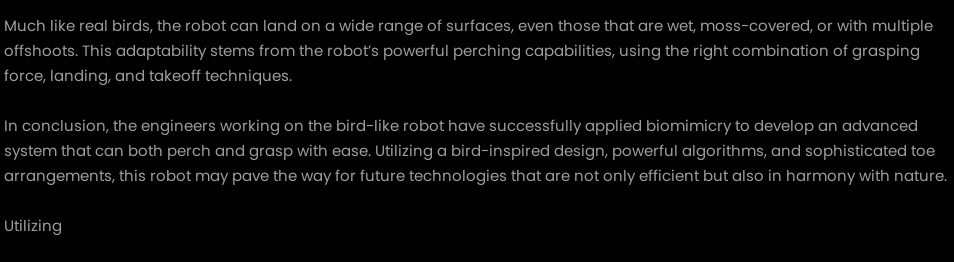Much like real birds, the robot can land on a wide range of surfaces, even those that are wet, moss-covered, or with multiple offshoots. This adaptability stems from the robot’s powerful perching capabilities, using the right combination of grasping force, landing, and takeoff techniques.

In conclusion, the engineers working on the bird-like robot have successfully applied biomimicry to develop an advanced system that can both perch and grasp with ease. Utilizing a bird-inspired design, powerful algorithms, and sophisticated toe arrangements, this robot may pave the way for future technologies that are not only efficient but also in harmony with nature.

Utilizing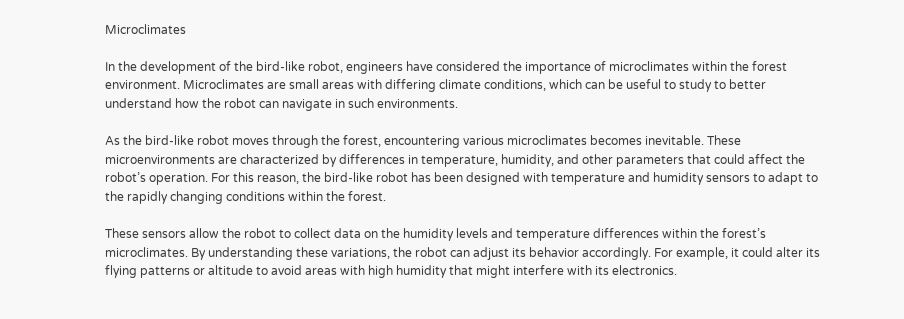Microclimates

In the development of the bird-like robot, engineers have considered the importance of microclimates within the forest environment. Microclimates are small areas with differing climate conditions, which can be useful to study to better understand how the robot can navigate in such environments.

As the bird-like robot moves through the forest, encountering various microclimates becomes inevitable. These microenvironments are characterized by differences in temperature, humidity, and other parameters that could affect the robot’s operation. For this reason, the bird-like robot has been designed with temperature and humidity sensors to adapt to the rapidly changing conditions within the forest.

These sensors allow the robot to collect data on the humidity levels and temperature differences within the forest’s microclimates. By understanding these variations, the robot can adjust its behavior accordingly. For example, it could alter its flying patterns or altitude to avoid areas with high humidity that might interfere with its electronics.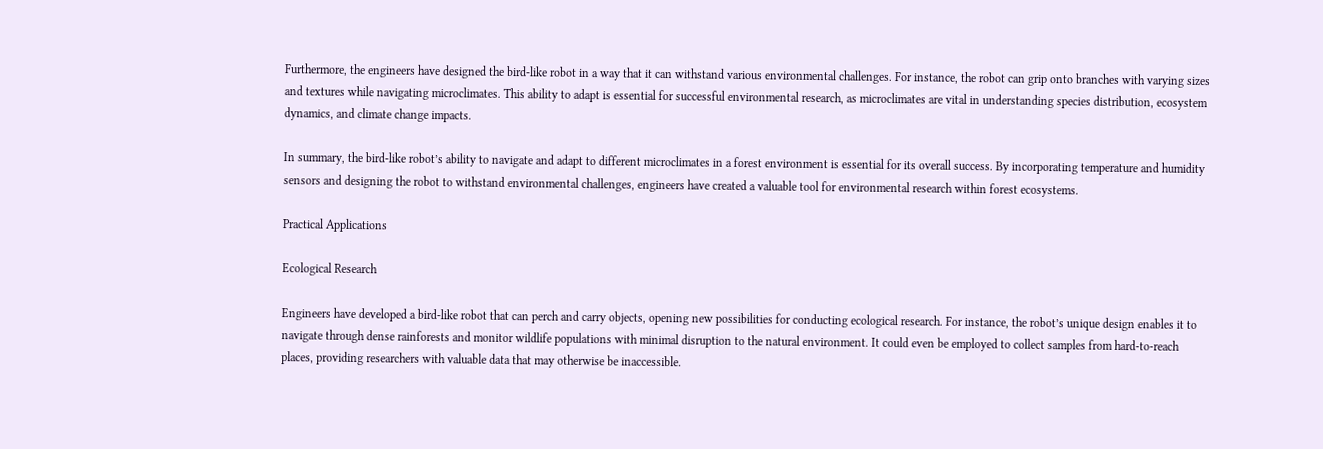Furthermore, the engineers have designed the bird-like robot in a way that it can withstand various environmental challenges. For instance, the robot can grip onto branches with varying sizes and textures while navigating microclimates. This ability to adapt is essential for successful environmental research, as microclimates are vital in understanding species distribution, ecosystem dynamics, and climate change impacts.

In summary, the bird-like robot’s ability to navigate and adapt to different microclimates in a forest environment is essential for its overall success. By incorporating temperature and humidity sensors and designing the robot to withstand environmental challenges, engineers have created a valuable tool for environmental research within forest ecosystems.

Practical Applications

Ecological Research

Engineers have developed a bird-like robot that can perch and carry objects, opening new possibilities for conducting ecological research. For instance, the robot’s unique design enables it to navigate through dense rainforests and monitor wildlife populations with minimal disruption to the natural environment. It could even be employed to collect samples from hard-to-reach places, providing researchers with valuable data that may otherwise be inaccessible.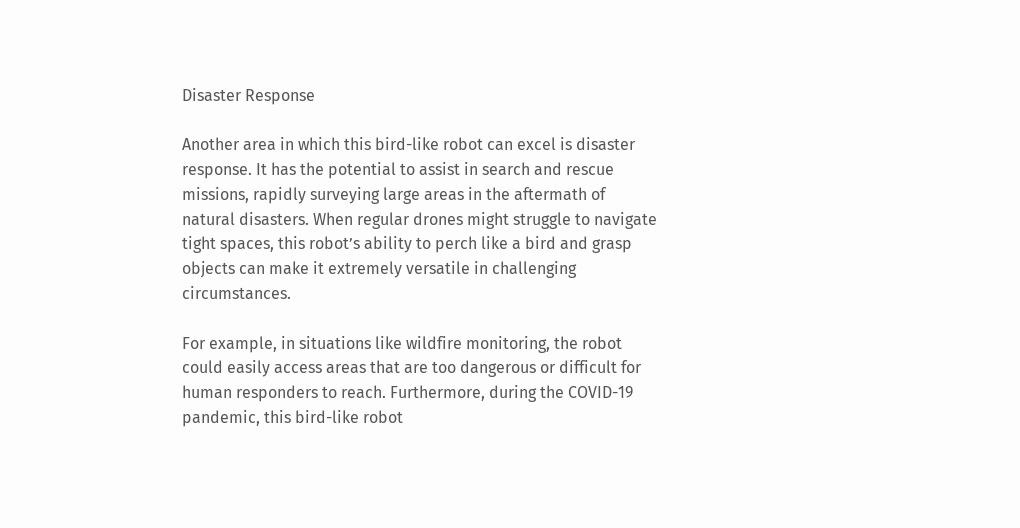Disaster Response

Another area in which this bird-like robot can excel is disaster response. It has the potential to assist in search and rescue missions, rapidly surveying large areas in the aftermath of natural disasters. When regular drones might struggle to navigate tight spaces, this robot’s ability to perch like a bird and grasp objects can make it extremely versatile in challenging circumstances.

For example, in situations like wildfire monitoring, the robot could easily access areas that are too dangerous or difficult for human responders to reach. Furthermore, during the COVID-19 pandemic, this bird-like robot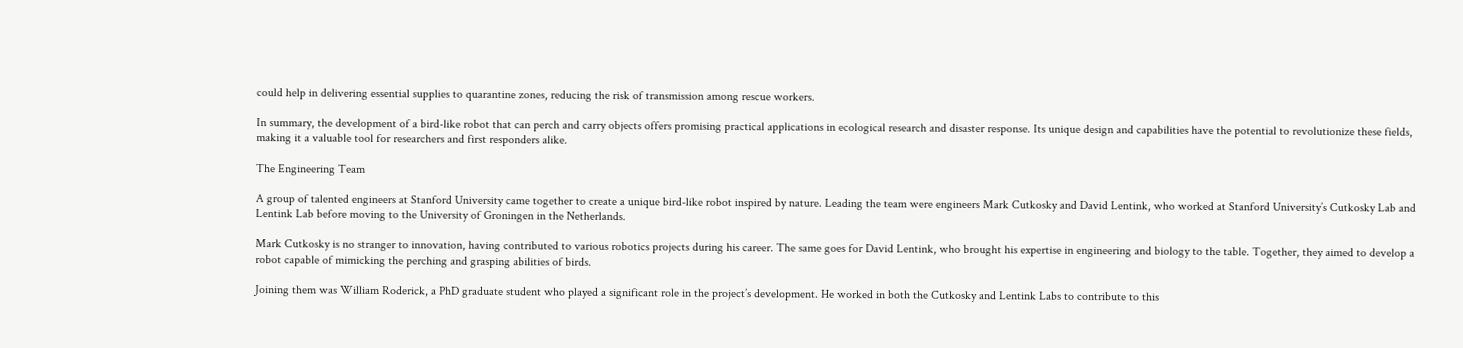could help in delivering essential supplies to quarantine zones, reducing the risk of transmission among rescue workers.

In summary, the development of a bird-like robot that can perch and carry objects offers promising practical applications in ecological research and disaster response. Its unique design and capabilities have the potential to revolutionize these fields, making it a valuable tool for researchers and first responders alike.

The Engineering Team

A group of talented engineers at Stanford University came together to create a unique bird-like robot inspired by nature. Leading the team were engineers Mark Cutkosky and David Lentink, who worked at Stanford University’s Cutkosky Lab and Lentink Lab before moving to the University of Groningen in the Netherlands.

Mark Cutkosky is no stranger to innovation, having contributed to various robotics projects during his career. The same goes for David Lentink, who brought his expertise in engineering and biology to the table. Together, they aimed to develop a robot capable of mimicking the perching and grasping abilities of birds.

Joining them was William Roderick, a PhD graduate student who played a significant role in the project’s development. He worked in both the Cutkosky and Lentink Labs to contribute to this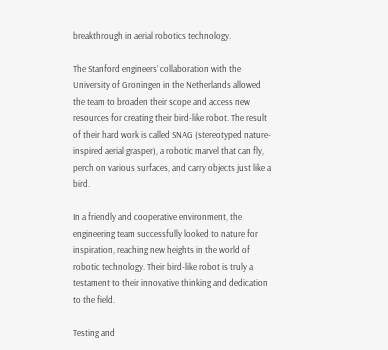breakthrough in aerial robotics technology.

The Stanford engineers’ collaboration with the University of Groningen in the Netherlands allowed the team to broaden their scope and access new resources for creating their bird-like robot. The result of their hard work is called SNAG (stereotyped nature-inspired aerial grasper), a robotic marvel that can fly, perch on various surfaces, and carry objects just like a bird.

In a friendly and cooperative environment, the engineering team successfully looked to nature for inspiration, reaching new heights in the world of robotic technology. Their bird-like robot is truly a testament to their innovative thinking and dedication to the field.

Testing and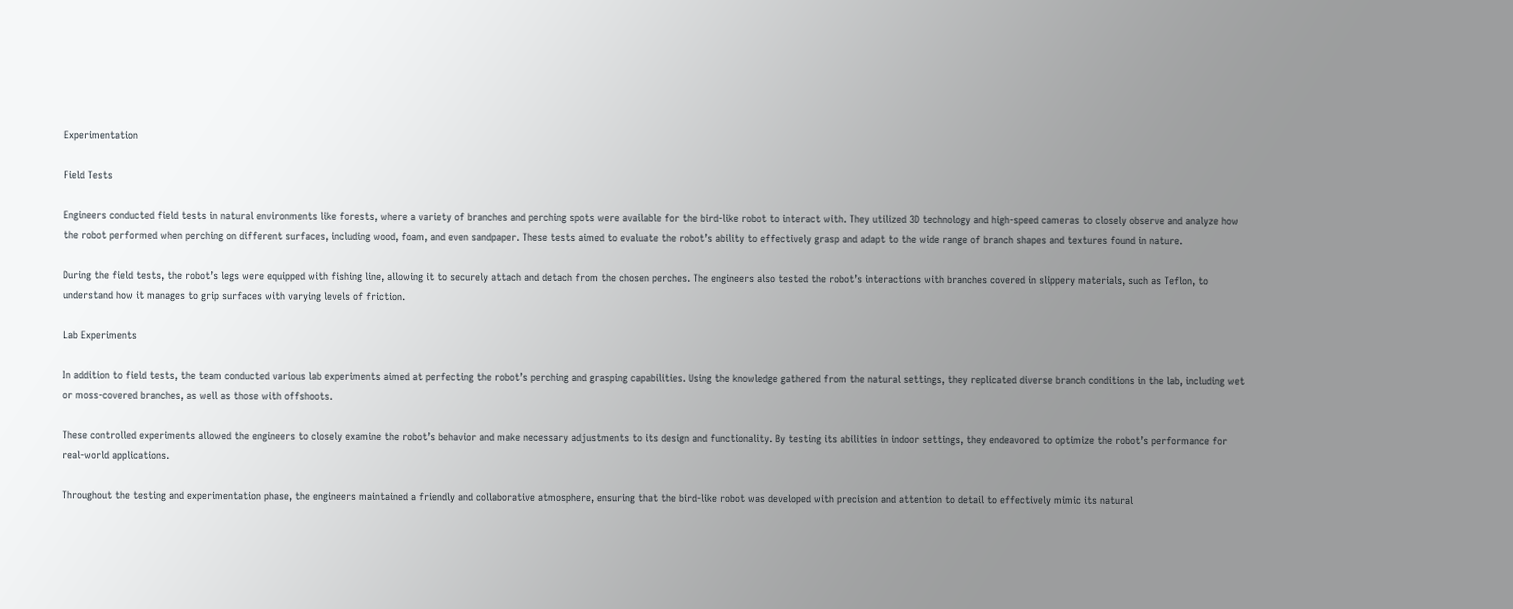Experimentation

Field Tests

Engineers conducted field tests in natural environments like forests, where a variety of branches and perching spots were available for the bird-like robot to interact with. They utilized 3D technology and high-speed cameras to closely observe and analyze how the robot performed when perching on different surfaces, including wood, foam, and even sandpaper. These tests aimed to evaluate the robot’s ability to effectively grasp and adapt to the wide range of branch shapes and textures found in nature.

During the field tests, the robot’s legs were equipped with fishing line, allowing it to securely attach and detach from the chosen perches. The engineers also tested the robot’s interactions with branches covered in slippery materials, such as Teflon, to understand how it manages to grip surfaces with varying levels of friction.

Lab Experiments

In addition to field tests, the team conducted various lab experiments aimed at perfecting the robot’s perching and grasping capabilities. Using the knowledge gathered from the natural settings, they replicated diverse branch conditions in the lab, including wet or moss-covered branches, as well as those with offshoots.

These controlled experiments allowed the engineers to closely examine the robot’s behavior and make necessary adjustments to its design and functionality. By testing its abilities in indoor settings, they endeavored to optimize the robot’s performance for real-world applications.

Throughout the testing and experimentation phase, the engineers maintained a friendly and collaborative atmosphere, ensuring that the bird-like robot was developed with precision and attention to detail to effectively mimic its natural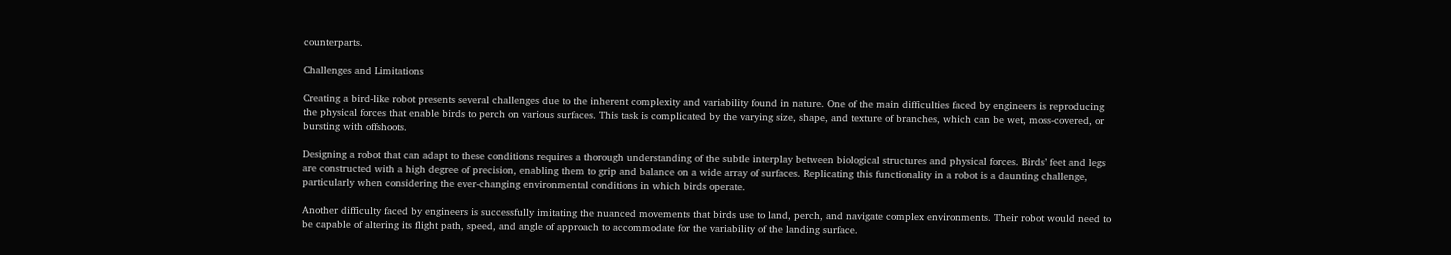counterparts.

Challenges and Limitations

Creating a bird-like robot presents several challenges due to the inherent complexity and variability found in nature. One of the main difficulties faced by engineers is reproducing the physical forces that enable birds to perch on various surfaces. This task is complicated by the varying size, shape, and texture of branches, which can be wet, moss-covered, or bursting with offshoots.

Designing a robot that can adapt to these conditions requires a thorough understanding of the subtle interplay between biological structures and physical forces. Birds’ feet and legs are constructed with a high degree of precision, enabling them to grip and balance on a wide array of surfaces. Replicating this functionality in a robot is a daunting challenge, particularly when considering the ever-changing environmental conditions in which birds operate.

Another difficulty faced by engineers is successfully imitating the nuanced movements that birds use to land, perch, and navigate complex environments. Their robot would need to be capable of altering its flight path, speed, and angle of approach to accommodate for the variability of the landing surface.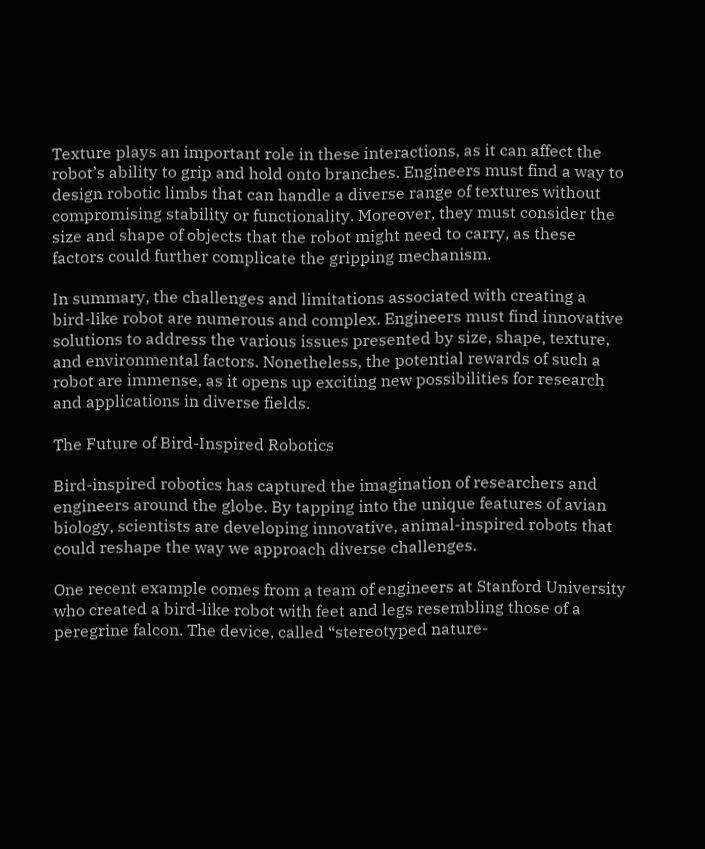Texture plays an important role in these interactions, as it can affect the robot’s ability to grip and hold onto branches. Engineers must find a way to design robotic limbs that can handle a diverse range of textures without compromising stability or functionality. Moreover, they must consider the size and shape of objects that the robot might need to carry, as these factors could further complicate the gripping mechanism.

In summary, the challenges and limitations associated with creating a bird-like robot are numerous and complex. Engineers must find innovative solutions to address the various issues presented by size, shape, texture, and environmental factors. Nonetheless, the potential rewards of such a robot are immense, as it opens up exciting new possibilities for research and applications in diverse fields.

The Future of Bird-Inspired Robotics

Bird-inspired robotics has captured the imagination of researchers and engineers around the globe. By tapping into the unique features of avian biology, scientists are developing innovative, animal-inspired robots that could reshape the way we approach diverse challenges.

One recent example comes from a team of engineers at Stanford University who created a bird-like robot with feet and legs resembling those of a peregrine falcon. The device, called “stereotyped nature-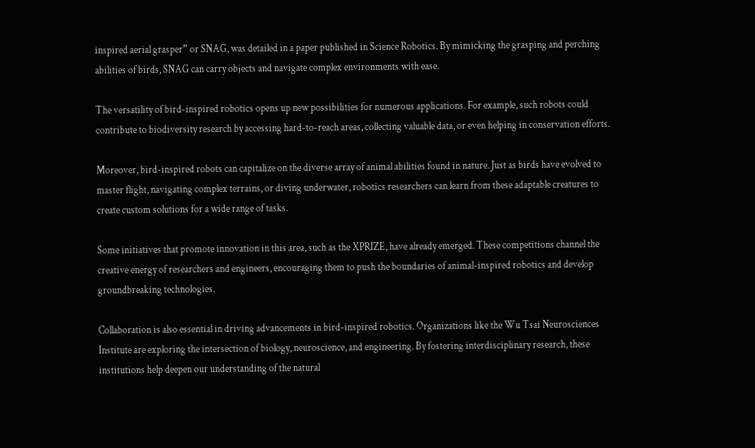inspired aerial grasper” or SNAG, was detailed in a paper published in Science Robotics. By mimicking the grasping and perching abilities of birds, SNAG can carry objects and navigate complex environments with ease.

The versatility of bird-inspired robotics opens up new possibilities for numerous applications. For example, such robots could contribute to biodiversity research by accessing hard-to-reach areas, collecting valuable data, or even helping in conservation efforts.

Moreover, bird-inspired robots can capitalize on the diverse array of animal abilities found in nature. Just as birds have evolved to master flight, navigating complex terrains, or diving underwater, robotics researchers can learn from these adaptable creatures to create custom solutions for a wide range of tasks.

Some initiatives that promote innovation in this area, such as the XPRIZE, have already emerged. These competitions channel the creative energy of researchers and engineers, encouraging them to push the boundaries of animal-inspired robotics and develop groundbreaking technologies.

Collaboration is also essential in driving advancements in bird-inspired robotics. Organizations like the Wu Tsai Neurosciences Institute are exploring the intersection of biology, neuroscience, and engineering. By fostering interdisciplinary research, these institutions help deepen our understanding of the natural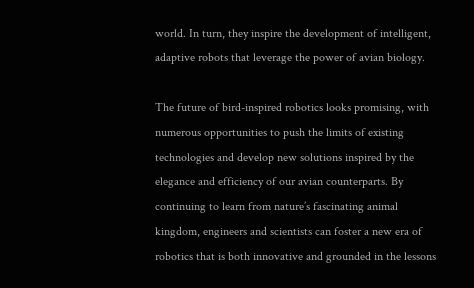world. In turn, they inspire the development of intelligent, adaptive robots that leverage the power of avian biology.

The future of bird-inspired robotics looks promising, with numerous opportunities to push the limits of existing technologies and develop new solutions inspired by the elegance and efficiency of our avian counterparts. By continuing to learn from nature’s fascinating animal kingdom, engineers and scientists can foster a new era of robotics that is both innovative and grounded in the lessons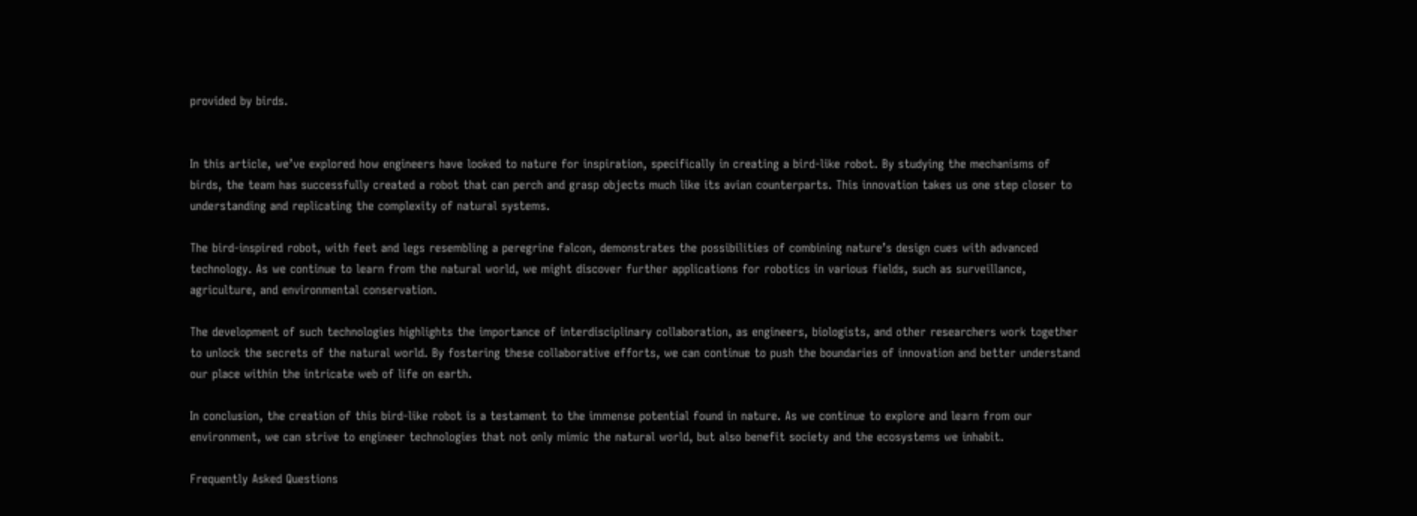provided by birds.


In this article, we’ve explored how engineers have looked to nature for inspiration, specifically in creating a bird-like robot. By studying the mechanisms of birds, the team has successfully created a robot that can perch and grasp objects much like its avian counterparts. This innovation takes us one step closer to understanding and replicating the complexity of natural systems.

The bird-inspired robot, with feet and legs resembling a peregrine falcon, demonstrates the possibilities of combining nature’s design cues with advanced technology. As we continue to learn from the natural world, we might discover further applications for robotics in various fields, such as surveillance, agriculture, and environmental conservation.

The development of such technologies highlights the importance of interdisciplinary collaboration, as engineers, biologists, and other researchers work together to unlock the secrets of the natural world. By fostering these collaborative efforts, we can continue to push the boundaries of innovation and better understand our place within the intricate web of life on earth.

In conclusion, the creation of this bird-like robot is a testament to the immense potential found in nature. As we continue to explore and learn from our environment, we can strive to engineer technologies that not only mimic the natural world, but also benefit society and the ecosystems we inhabit.

Frequently Asked Questions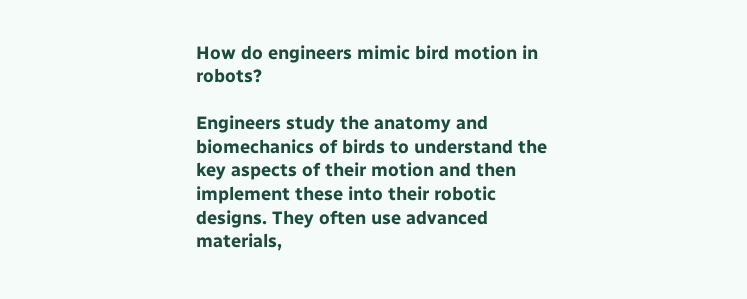How do engineers mimic bird motion in robots?

Engineers study the anatomy and biomechanics of birds to understand the key aspects of their motion and then implement these into their robotic designs. They often use advanced materials,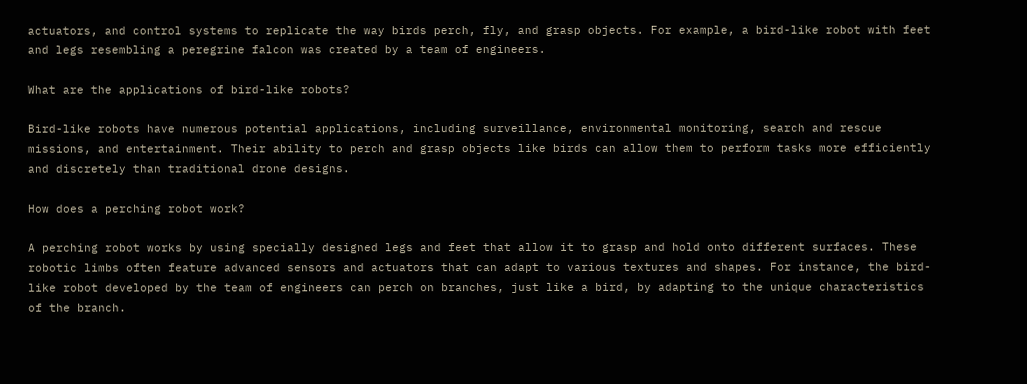actuators, and control systems to replicate the way birds perch, fly, and grasp objects. For example, a bird-like robot with feet and legs resembling a peregrine falcon was created by a team of engineers.

What are the applications of bird-like robots?

Bird-like robots have numerous potential applications, including surveillance, environmental monitoring, search and rescue missions, and entertainment. Their ability to perch and grasp objects like birds can allow them to perform tasks more efficiently and discretely than traditional drone designs.

How does a perching robot work?

A perching robot works by using specially designed legs and feet that allow it to grasp and hold onto different surfaces. These robotic limbs often feature advanced sensors and actuators that can adapt to various textures and shapes. For instance, the bird-like robot developed by the team of engineers can perch on branches, just like a bird, by adapting to the unique characteristics of the branch.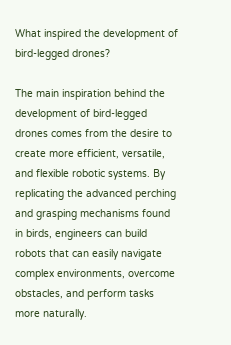What inspired the development of bird-legged drones?

The main inspiration behind the development of bird-legged drones comes from the desire to create more efficient, versatile, and flexible robotic systems. By replicating the advanced perching and grasping mechanisms found in birds, engineers can build robots that can easily navigate complex environments, overcome obstacles, and perform tasks more naturally.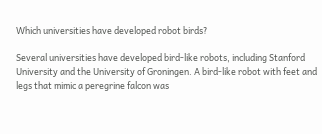Which universities have developed robot birds?

Several universities have developed bird-like robots, including Stanford University and the University of Groningen. A bird-like robot with feet and legs that mimic a peregrine falcon was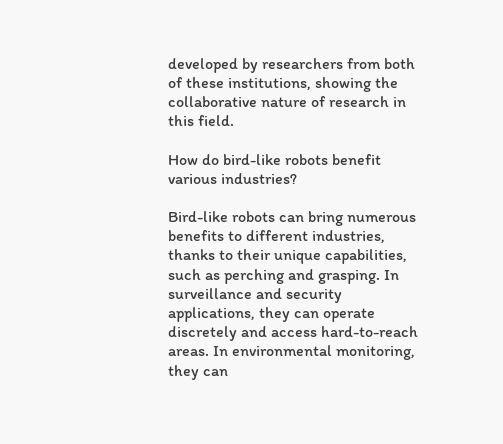developed by researchers from both of these institutions, showing the collaborative nature of research in this field.

How do bird-like robots benefit various industries?

Bird-like robots can bring numerous benefits to different industries, thanks to their unique capabilities, such as perching and grasping. In surveillance and security applications, they can operate discretely and access hard-to-reach areas. In environmental monitoring, they can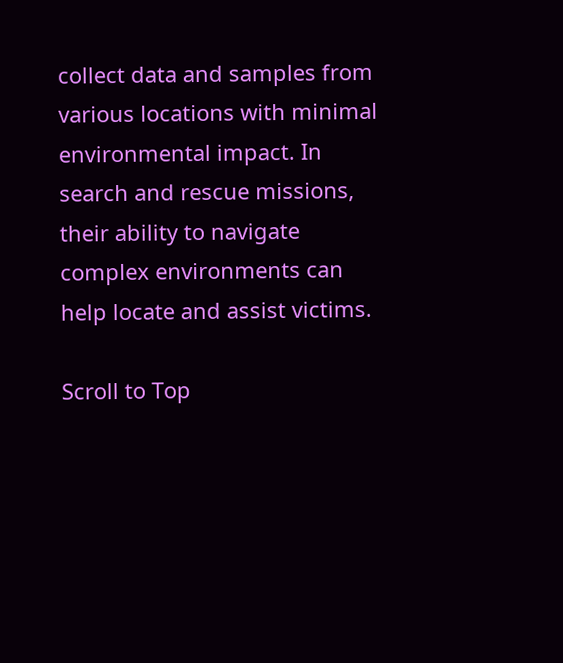collect data and samples from various locations with minimal environmental impact. In search and rescue missions, their ability to navigate complex environments can help locate and assist victims.

Scroll to Top